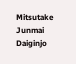Mitsutake Junmai Daiginjo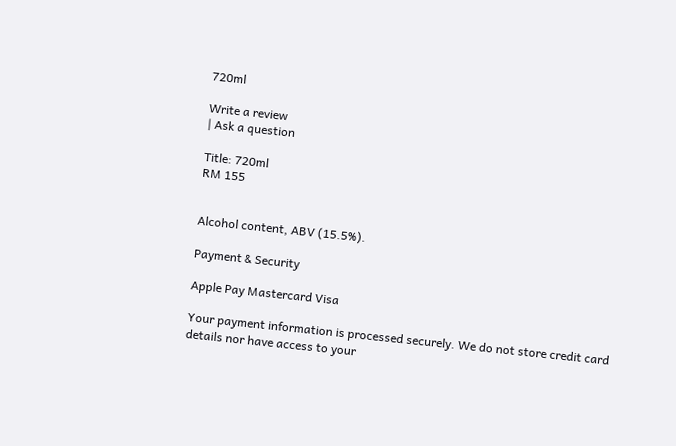720ml

Write a review
| Ask a question

Title: 720ml
RM 155


Alcohol content, ABV (15.5%).

Payment & Security

Apple Pay Mastercard Visa

Your payment information is processed securely. We do not store credit card details nor have access to your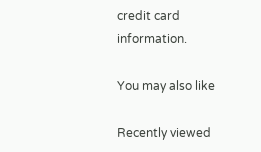credit card information.

You may also like

Recently viewed